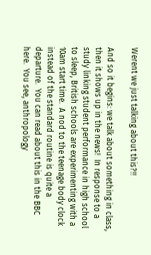Werent we just talking about this?!!

And so it begins: we talk about something in class, then it shows up in the news!  In response to a study linking student performance in high school to sleep, British schools are experimenting with a 10am start time.  A nod to the teenage body clock instead of the standard routine is quite a departure.  You can read about this in the BBC here.  You see, anthropology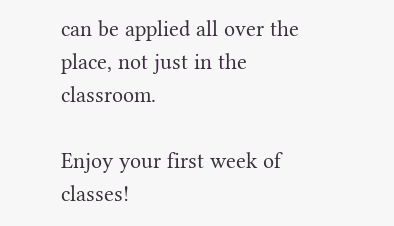can be applied all over the place, not just in the classroom.

Enjoy your first week of classes!